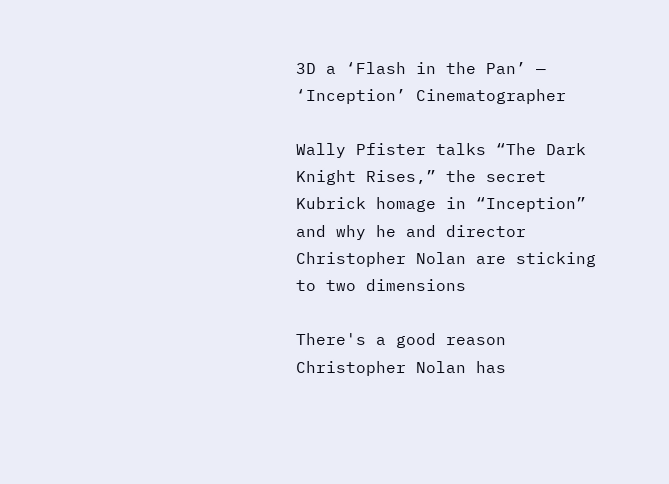3D a ‘Flash in the Pan’ — ‘Inception’ Cinematographer

Wally Pfister talks “The Dark Knight Rises,” the secret Kubrick homage in “Inception” and why he and director Christopher Nolan are sticking to two dimensions

There's a good reason Christopher Nolan has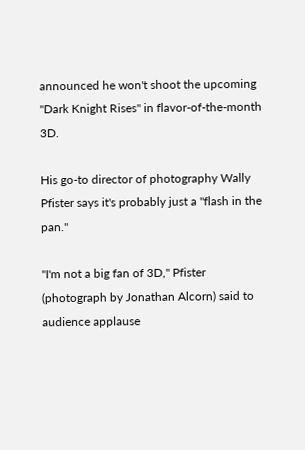announced he won't shoot the upcoming "Dark Knight Rises" in flavor-of-the-month 3D.

His go-to director of photography Wally Pfister says it's probably just a "flash in the pan."

"I'm not a big fan of 3D," Pfister (photograph by Jonathan Alcorn) said to audience applause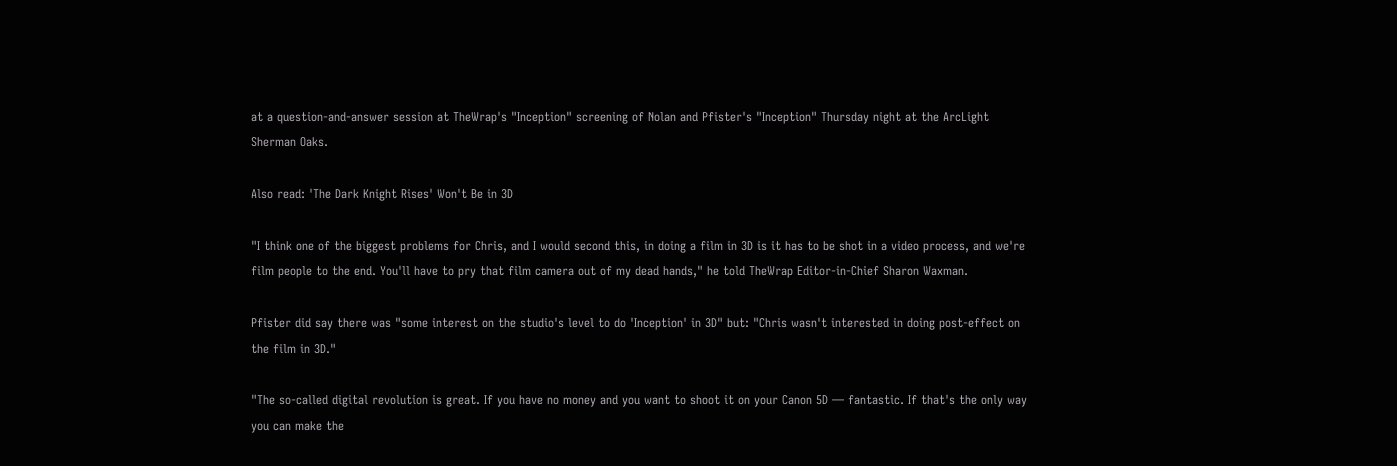at a question-and-answer session at TheWrap's "Inception" screening of Nolan and Pfister's "Inception" Thursday night at the ArcLight Sherman Oaks.

Also read: 'The Dark Knight Rises' Won't Be in 3D

"I think one of the biggest problems for Chris, and I would second this, in doing a film in 3D is it has to be shot in a video process, and we're film people to the end. You'll have to pry that film camera out of my dead hands," he told TheWrap Editor-in-Chief Sharon Waxman.

Pfister did say there was "some interest on the studio's level to do 'Inception' in 3D" but: "Chris wasn't interested in doing post-effect on the film in 3D."

"The so-called digital revolution is great. If you have no money and you want to shoot it on your Canon 5D — fantastic. If that's the only way you can make the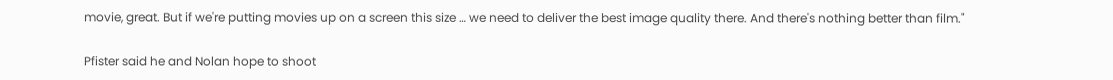movie, great. But if we're putting movies up on a screen this size … we need to deliver the best image quality there. And there's nothing better than film."

Pfister said he and Nolan hope to shoot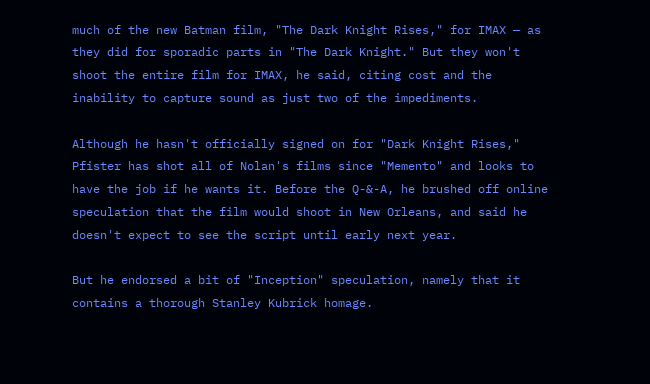much of the new Batman film, "The Dark Knight Rises," for IMAX — as they did for sporadic parts in "The Dark Knight." But they won't shoot the entire film for IMAX, he said, citing cost and the inability to capture sound as just two of the impediments.

Although he hasn't officially signed on for "Dark Knight Rises," Pfister has shot all of Nolan's films since "Memento" and looks to have the job if he wants it. Before the Q-&-A, he brushed off online speculation that the film would shoot in New Orleans, and said he doesn't expect to see the script until early next year.

But he endorsed a bit of "Inception" speculation, namely that it contains a thorough Stanley Kubrick homage.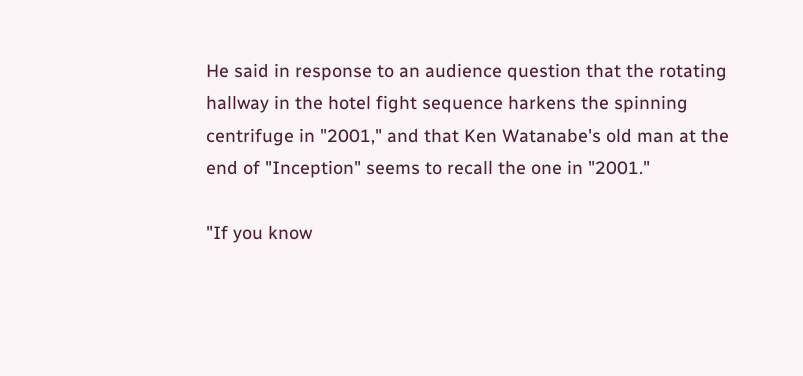He said in response to an audience question that the rotating hallway in the hotel fight sequence harkens the spinning centrifuge in "2001," and that Ken Watanabe's old man at the end of "Inception" seems to recall the one in "2001."

"If you know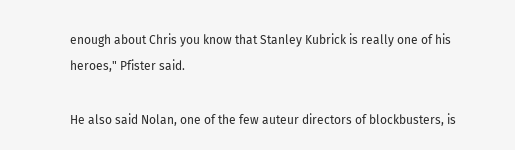enough about Chris you know that Stanley Kubrick is really one of his heroes," Pfister said.

He also said Nolan, one of the few auteur directors of blockbusters, is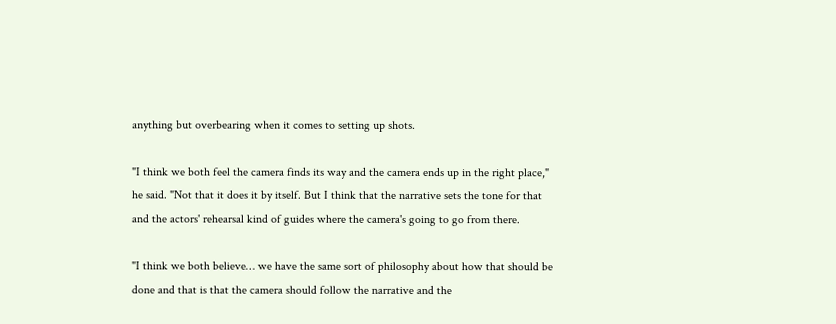anything but overbearing when it comes to setting up shots.

"I think we both feel the camera finds its way and the camera ends up in the right place," he said. "Not that it does it by itself. But I think that the narrative sets the tone for that and the actors' rehearsal kind of guides where the camera's going to go from there.

"I think we both believe… we have the same sort of philosophy about how that should be done and that is that the camera should follow the narrative and the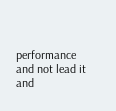performance and not lead it and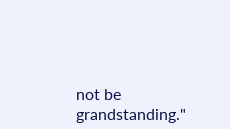not be grandstanding."